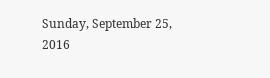Sunday, September 25, 2016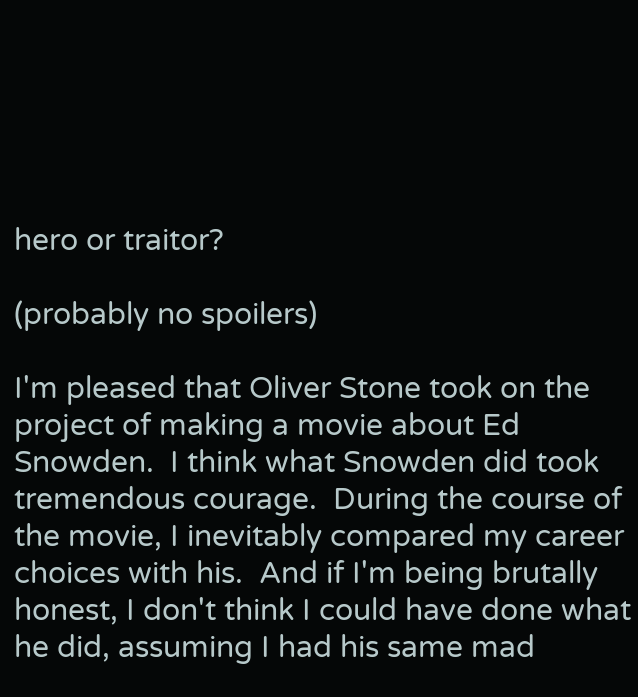hero or traitor?

(probably no spoilers)

I'm pleased that Oliver Stone took on the project of making a movie about Ed Snowden.  I think what Snowden did took tremendous courage.  During the course of the movie, I inevitably compared my career choices with his.  And if I'm being brutally honest, I don't think I could have done what he did, assuming I had his same mad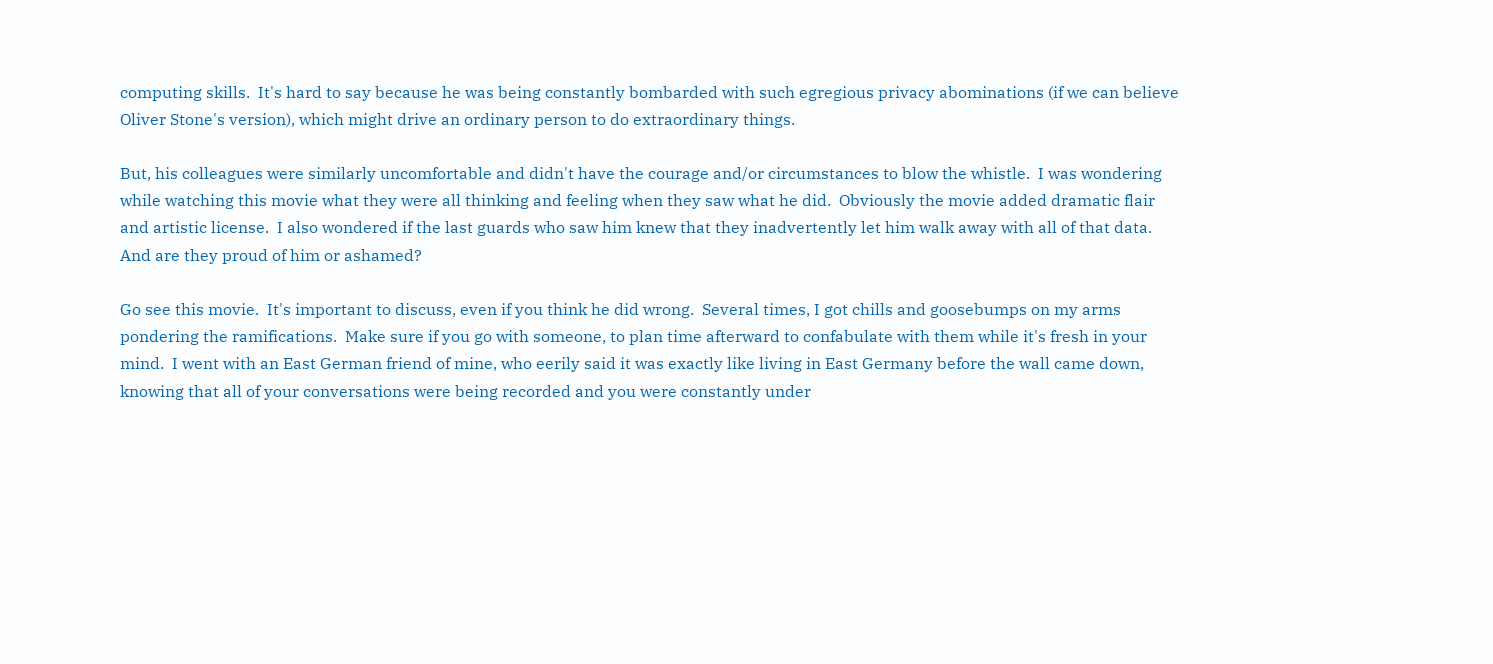computing skills.  It's hard to say because he was being constantly bombarded with such egregious privacy abominations (if we can believe Oliver Stone's version), which might drive an ordinary person to do extraordinary things.

But, his colleagues were similarly uncomfortable and didn't have the courage and/or circumstances to blow the whistle.  I was wondering while watching this movie what they were all thinking and feeling when they saw what he did.  Obviously the movie added dramatic flair and artistic license.  I also wondered if the last guards who saw him knew that they inadvertently let him walk away with all of that data.  And are they proud of him or ashamed?

Go see this movie.  It's important to discuss, even if you think he did wrong.  Several times, I got chills and goosebumps on my arms pondering the ramifications.  Make sure if you go with someone, to plan time afterward to confabulate with them while it's fresh in your mind.  I went with an East German friend of mine, who eerily said it was exactly like living in East Germany before the wall came down, knowing that all of your conversations were being recorded and you were constantly under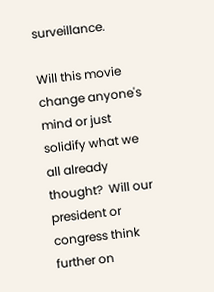surveillance.

Will this movie change anyone's mind or just solidify what we all already thought?  Will our president or congress think further on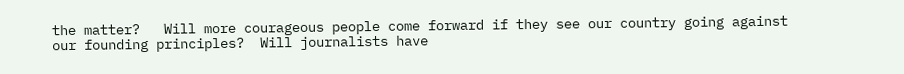the matter?   Will more courageous people come forward if they see our country going against our founding principles?  Will journalists have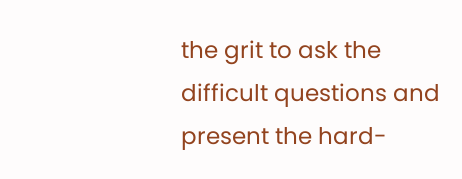the grit to ask the difficult questions and present the hard-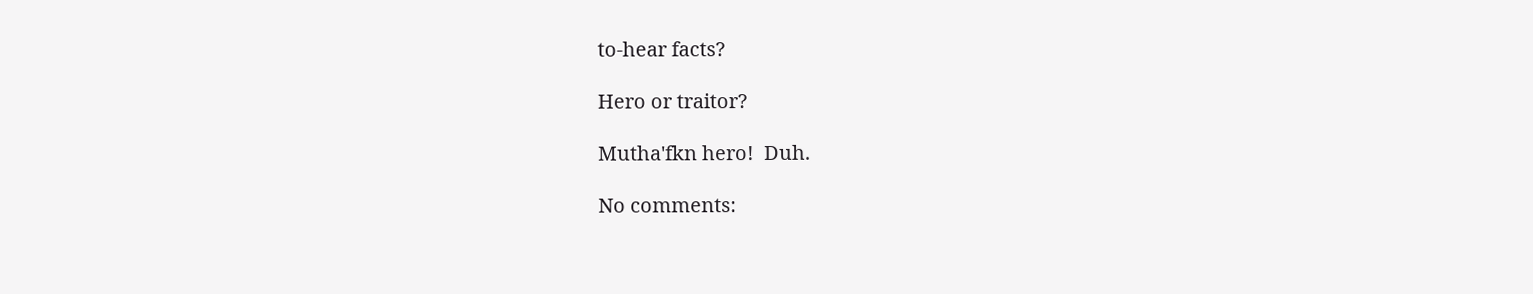to-hear facts?

Hero or traitor?

Mutha'fkn hero!  Duh.

No comments: